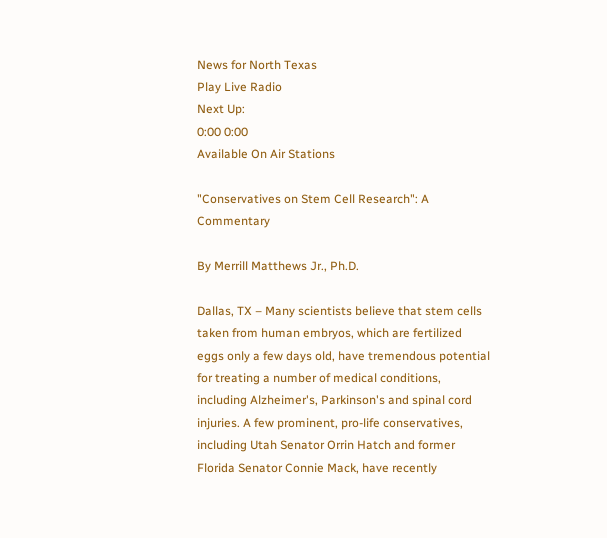News for North Texas
Play Live Radio
Next Up:
0:00 0:00
Available On Air Stations

"Conservatives on Stem Cell Research": A Commentary

By Merrill Matthews Jr., Ph.D.

Dallas, TX – Many scientists believe that stem cells taken from human embryos, which are fertilized eggs only a few days old, have tremendous potential for treating a number of medical conditions, including Alzheimer's, Parkinson's and spinal cord injuries. A few prominent, pro-life conservatives, including Utah Senator Orrin Hatch and former Florida Senator Connie Mack, have recently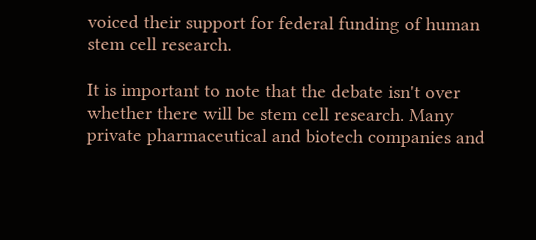voiced their support for federal funding of human stem cell research.

It is important to note that the debate isn't over whether there will be stem cell research. Many private pharmaceutical and biotech companies and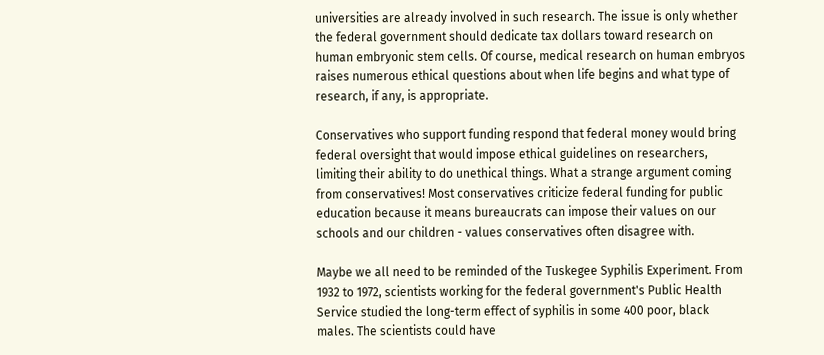universities are already involved in such research. The issue is only whether the federal government should dedicate tax dollars toward research on human embryonic stem cells. Of course, medical research on human embryos raises numerous ethical questions about when life begins and what type of research, if any, is appropriate.

Conservatives who support funding respond that federal money would bring federal oversight that would impose ethical guidelines on researchers, limiting their ability to do unethical things. What a strange argument coming from conservatives! Most conservatives criticize federal funding for public education because it means bureaucrats can impose their values on our schools and our children - values conservatives often disagree with.

Maybe we all need to be reminded of the Tuskegee Syphilis Experiment. From 1932 to 1972, scientists working for the federal government's Public Health Service studied the long-term effect of syphilis in some 400 poor, black males. The scientists could have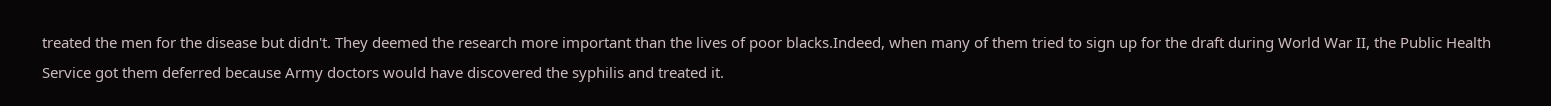treated the men for the disease but didn't. They deemed the research more important than the lives of poor blacks.Indeed, when many of them tried to sign up for the draft during World War II, the Public Health Service got them deferred because Army doctors would have discovered the syphilis and treated it.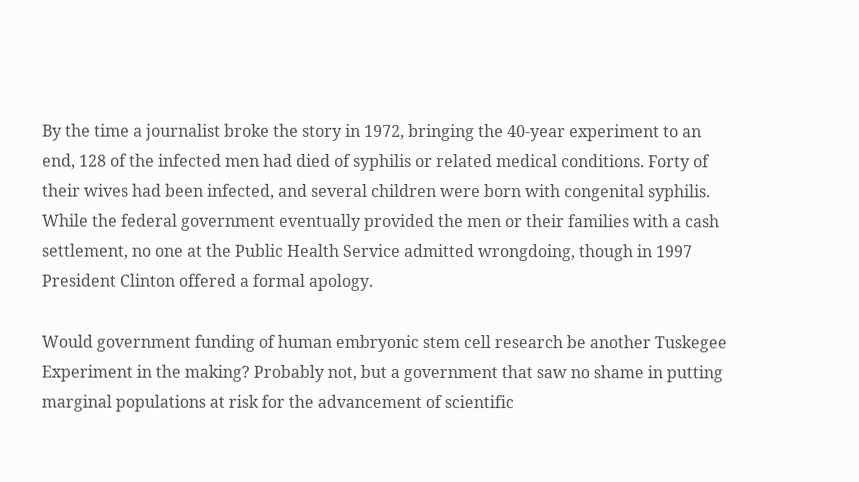By the time a journalist broke the story in 1972, bringing the 40-year experiment to an end, 128 of the infected men had died of syphilis or related medical conditions. Forty of their wives had been infected, and several children were born with congenital syphilis. While the federal government eventually provided the men or their families with a cash settlement, no one at the Public Health Service admitted wrongdoing, though in 1997 President Clinton offered a formal apology.

Would government funding of human embryonic stem cell research be another Tuskegee Experiment in the making? Probably not, but a government that saw no shame in putting marginal populations at risk for the advancement of scientific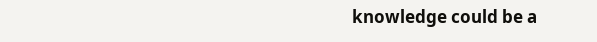knowledge could be a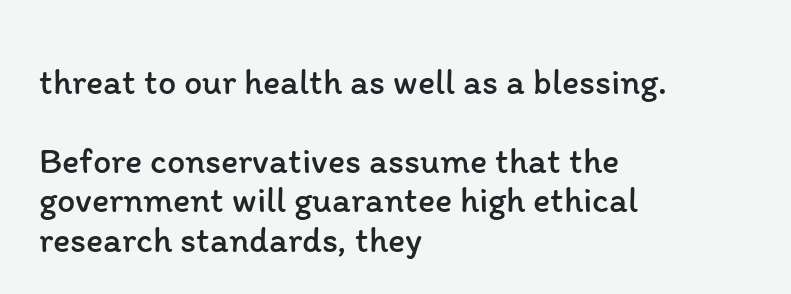threat to our health as well as a blessing.

Before conservatives assume that the government will guarantee high ethical research standards, they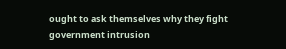ought to ask themselves why they fight government intrusion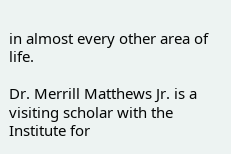in almost every other area of life.

Dr. Merrill Matthews Jr. is a visiting scholar with the Institute for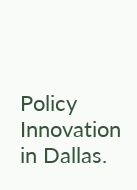Policy Innovation in Dallas.